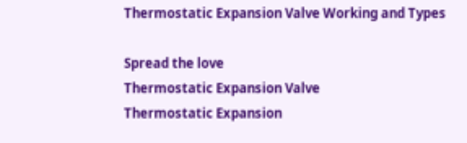Thermostatic Expansion Valve Working and Types

Spread the love
Thermostatic Expansion Valve
Thermostatic Expansion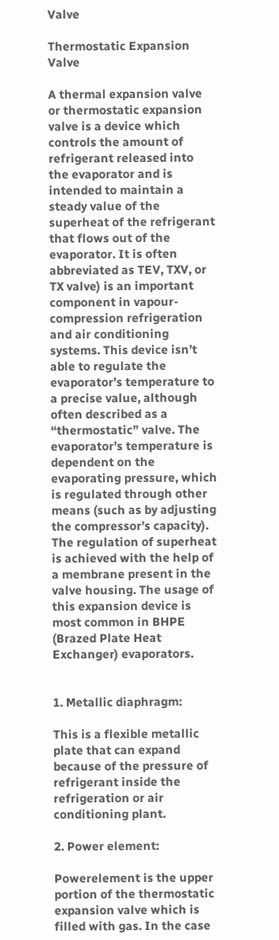Valve

Thermostatic Expansion Valve

A thermal expansion valve or thermostatic expansion valve is a device which controls the amount of refrigerant released into the evaporator and is intended to maintain a steady value of the superheat of the refrigerant that flows out of the evaporator. It is often abbreviated as TEV, TXV, or TX valve) is an important component in vapour-compression refrigeration and air conditioning systems. This device isn’t able to regulate the evaporator’s temperature to a precise value, although often described as a “thermostatic” valve. The evaporator’s temperature is dependent on the evaporating pressure, which is regulated through other means (such as by adjusting the compressor’s capacity). The regulation of superheat is achieved with the help of a membrane present in the valve housing. The usage of this expansion device is most common in BHPE (Brazed Plate Heat Exchanger) evaporators.


1. Metallic diaphragm:

This is a flexible metallic plate that can expand because of the pressure of refrigerant inside the refrigeration or air conditioning plant.

2. Power element:

Powerelement is the upper portion of the thermostatic expansion valve which is filled with gas. In the case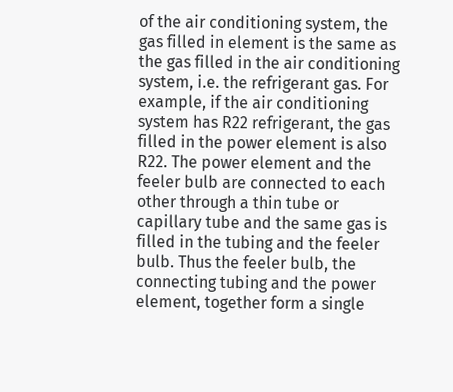of the air conditioning system, the gas filled in element is the same as the gas filled in the air conditioning system, i.e. the refrigerant gas. For example, if the air conditioning system has R22 refrigerant, the gas filled in the power element is also R22. The power element and the feeler bulb are connected to each other through a thin tube or capillary tube and the same gas is filled in the tubing and the feeler bulb. Thus the feeler bulb, the connecting tubing and the power element, together form a single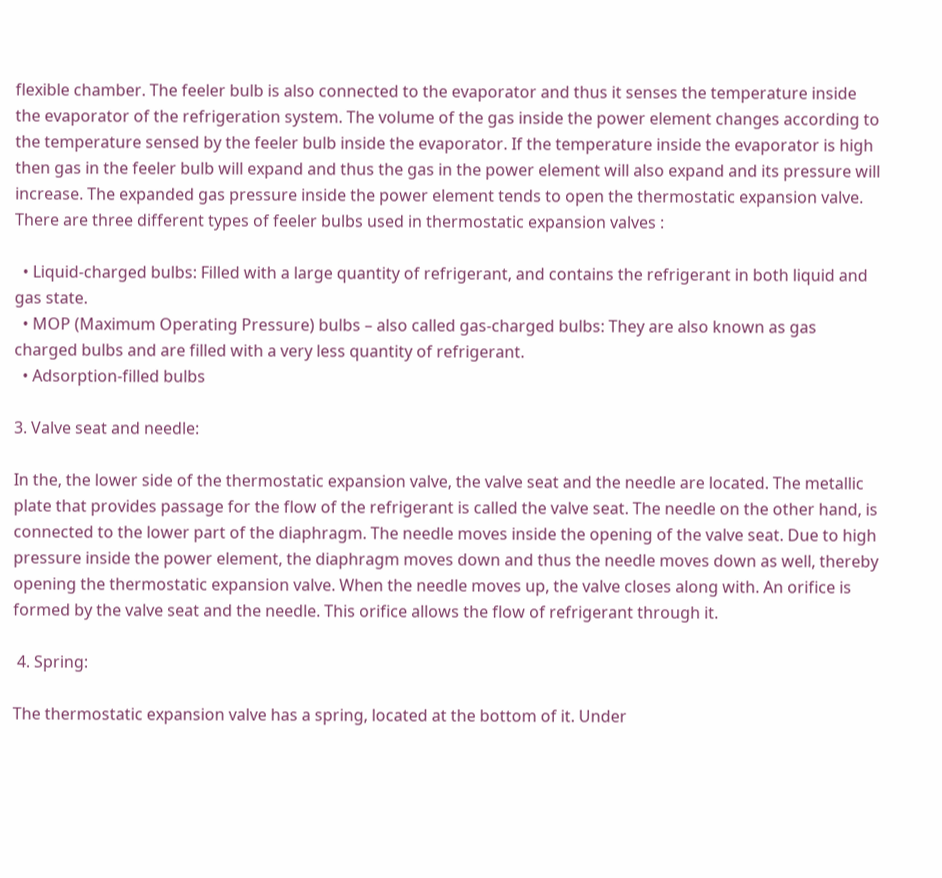flexible chamber. The feeler bulb is also connected to the evaporator and thus it senses the temperature inside the evaporator of the refrigeration system. The volume of the gas inside the power element changes according to the temperature sensed by the feeler bulb inside the evaporator. If the temperature inside the evaporator is high then gas in the feeler bulb will expand and thus the gas in the power element will also expand and its pressure will increase. The expanded gas pressure inside the power element tends to open the thermostatic expansion valve. There are three different types of feeler bulbs used in thermostatic expansion valves :

  • Liquid-charged bulbs: Filled with a large quantity of refrigerant, and contains the refrigerant in both liquid and gas state.
  • MOP (Maximum Operating Pressure) bulbs – also called gas-charged bulbs: They are also known as gas charged bulbs and are filled with a very less quantity of refrigerant.
  • Adsorption-filled bulbs

3. Valve seat and needle:

In the, the lower side of the thermostatic expansion valve, the valve seat and the needle are located. The metallic plate that provides passage for the flow of the refrigerant is called the valve seat. The needle on the other hand, is connected to the lower part of the diaphragm. The needle moves inside the opening of the valve seat. Due to high pressure inside the power element, the diaphragm moves down and thus the needle moves down as well, thereby opening the thermostatic expansion valve. When the needle moves up, the valve closes along with. An orifice is formed by the valve seat and the needle. This orifice allows the flow of refrigerant through it.

 4. Spring:

The thermostatic expansion valve has a spring, located at the bottom of it. Under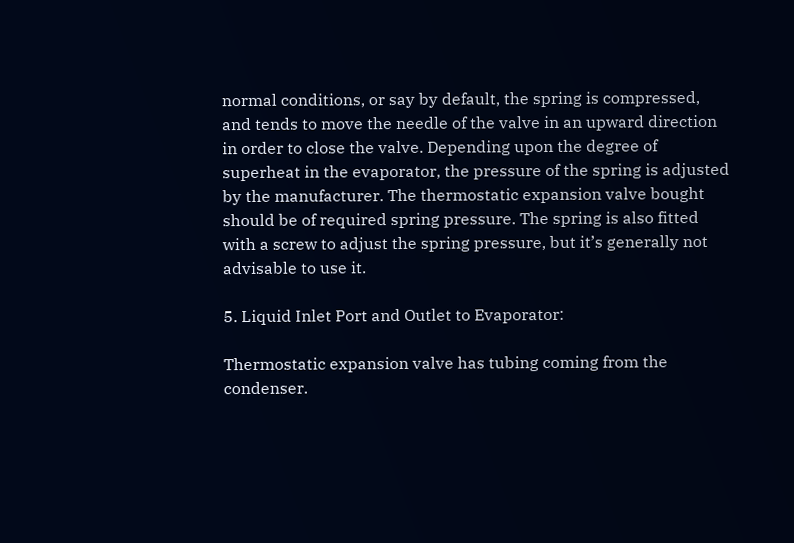normal conditions, or say by default, the spring is compressed, and tends to move the needle of the valve in an upward direction in order to close the valve. Depending upon the degree of superheat in the evaporator, the pressure of the spring is adjusted by the manufacturer. The thermostatic expansion valve bought should be of required spring pressure. The spring is also fitted with a screw to adjust the spring pressure, but it’s generally not advisable to use it.

5. Liquid Inlet Port and Outlet to Evaporator:

Thermostatic expansion valve has tubing coming from the condenser.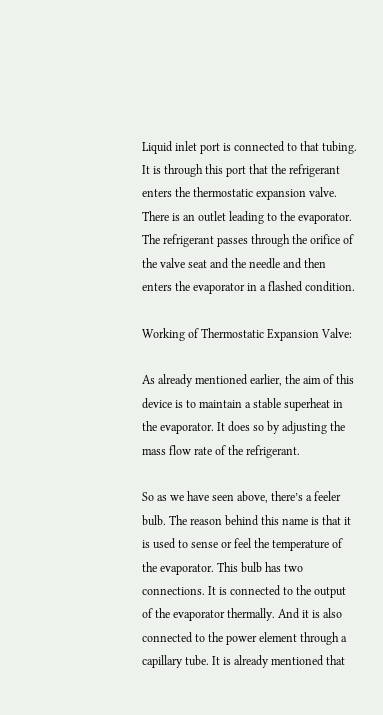Liquid inlet port is connected to that tubing. It is through this port that the refrigerant enters the thermostatic expansion valve. There is an outlet leading to the evaporator. The refrigerant passes through the orifice of the valve seat and the needle and then enters the evaporator in a flashed condition.

Working of Thermostatic Expansion Valve:

As already mentioned earlier, the aim of this device is to maintain a stable superheat in the evaporator. It does so by adjusting the mass flow rate of the refrigerant.

So as we have seen above, there’s a feeler bulb. The reason behind this name is that it is used to sense or feel the temperature of the evaporator. This bulb has two connections. It is connected to the output of the evaporator thermally. And it is also connected to the power element through a capillary tube. It is already mentioned that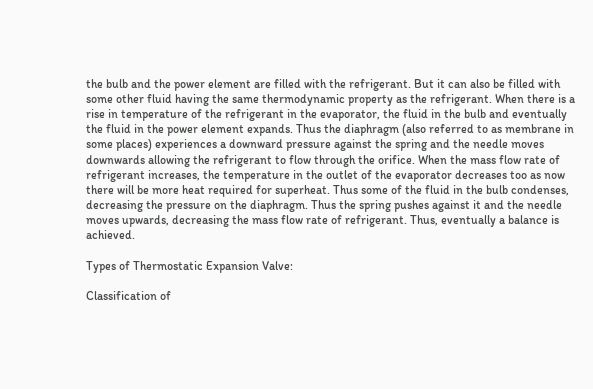the bulb and the power element are filled with the refrigerant. But it can also be filled with some other fluid having the same thermodynamic property as the refrigerant. When there is a rise in temperature of the refrigerant in the evaporator, the fluid in the bulb and eventually the fluid in the power element expands. Thus the diaphragm (also referred to as membrane in some places) experiences a downward pressure against the spring and the needle moves downwards allowing the refrigerant to flow through the orifice. When the mass flow rate of refrigerant increases, the temperature in the outlet of the evaporator decreases too as now there will be more heat required for superheat. Thus some of the fluid in the bulb condenses, decreasing the pressure on the diaphragm. Thus the spring pushes against it and the needle moves upwards, decreasing the mass flow rate of refrigerant. Thus, eventually a balance is achieved.

Types of Thermostatic Expansion Valve:

Classification of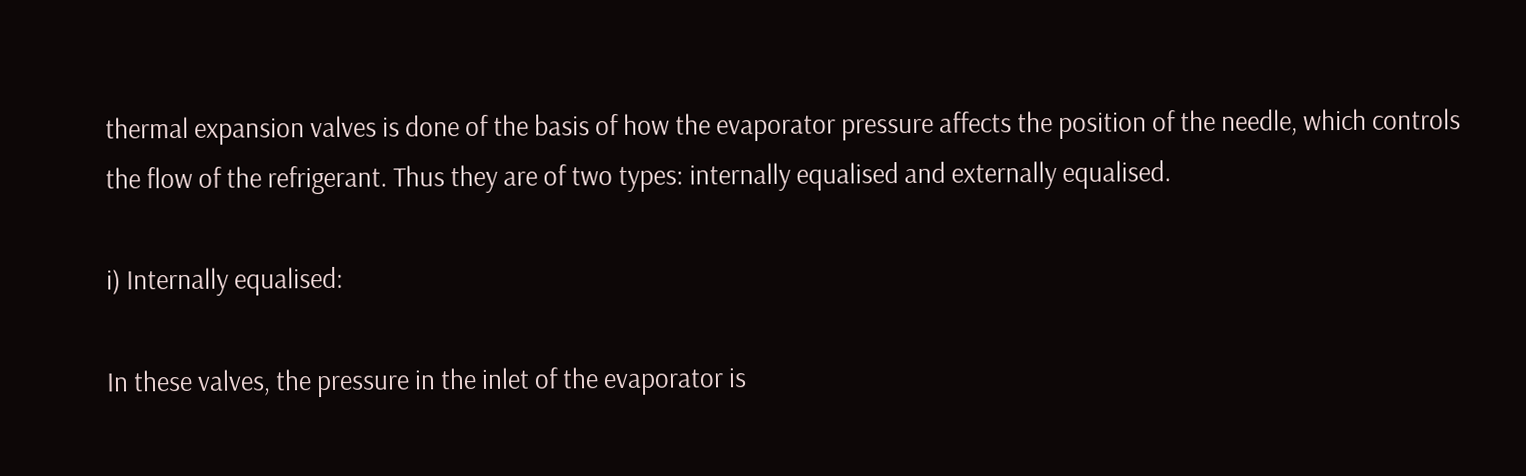thermal expansion valves is done of the basis of how the evaporator pressure affects the position of the needle, which controls the flow of the refrigerant. Thus they are of two types: internally equalised and externally equalised.

i) Internally equalised:

In these valves, the pressure in the inlet of the evaporator is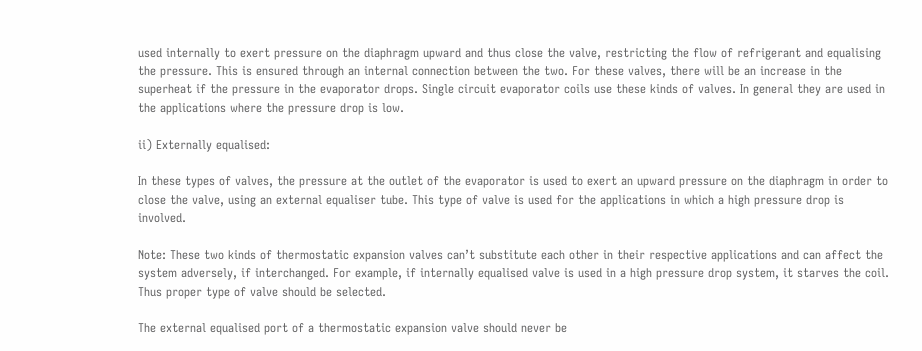used internally to exert pressure on the diaphragm upward and thus close the valve, restricting the flow of refrigerant and equalising the pressure. This is ensured through an internal connection between the two. For these valves, there will be an increase in the superheat if the pressure in the evaporator drops. Single circuit evaporator coils use these kinds of valves. In general they are used in the applications where the pressure drop is low.

ii) Externally equalised:

In these types of valves, the pressure at the outlet of the evaporator is used to exert an upward pressure on the diaphragm in order to close the valve, using an external equaliser tube. This type of valve is used for the applications in which a high pressure drop is involved.

Note: These two kinds of thermostatic expansion valves can’t substitute each other in their respective applications and can affect the system adversely, if interchanged. For example, if internally equalised valve is used in a high pressure drop system, it starves the coil. Thus proper type of valve should be selected.

The external equalised port of a thermostatic expansion valve should never be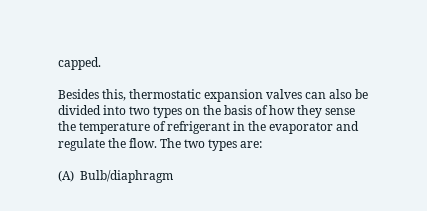capped.

Besides this, thermostatic expansion valves can also be divided into two types on the basis of how they sense the temperature of refrigerant in the evaporator and regulate the flow. The two types are:

(A)  Bulb/diaphragm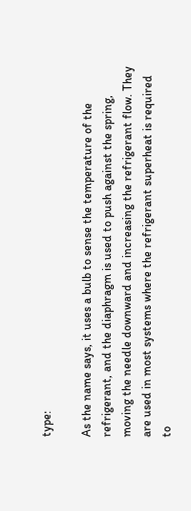type:

As the name says, it uses a bulb to sense the temperature of the refrigerant, and the diaphragm is used to push against the spring, moving the needle downward and increasing the refrigerant flow. They are used in most systems where the refrigerant superheat is required to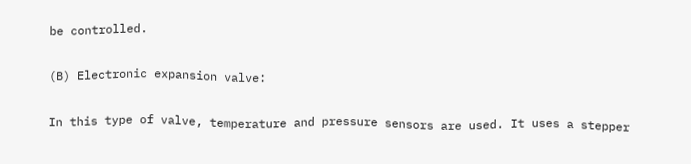be controlled.

(B) Electronic expansion valve:

In this type of valve, temperature and pressure sensors are used. It uses a stepper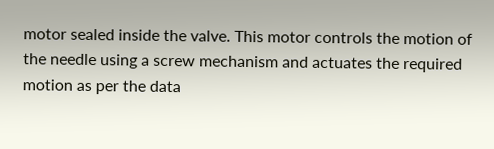motor sealed inside the valve. This motor controls the motion of the needle using a screw mechanism and actuates the required motion as per the data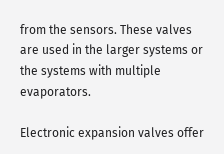from the sensors. These valves are used in the larger systems or the systems with multiple evaporators.

Electronic expansion valves offer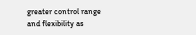greater control range and flexibility as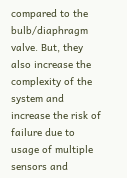compared to the bulb/diaphragm valve. But, they also increase the complexity of the system and increase the risk of failure due to usage of multiple sensors and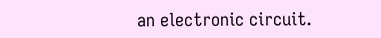an electronic circuit.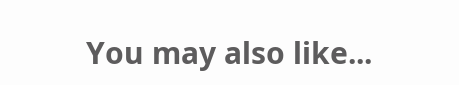You may also like...